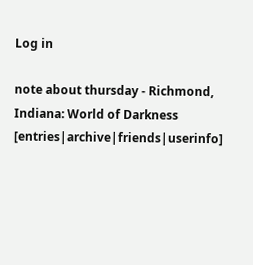Log in

note about thursday - Richmond, Indiana: World of Darkness [entries|archive|friends|userinfo]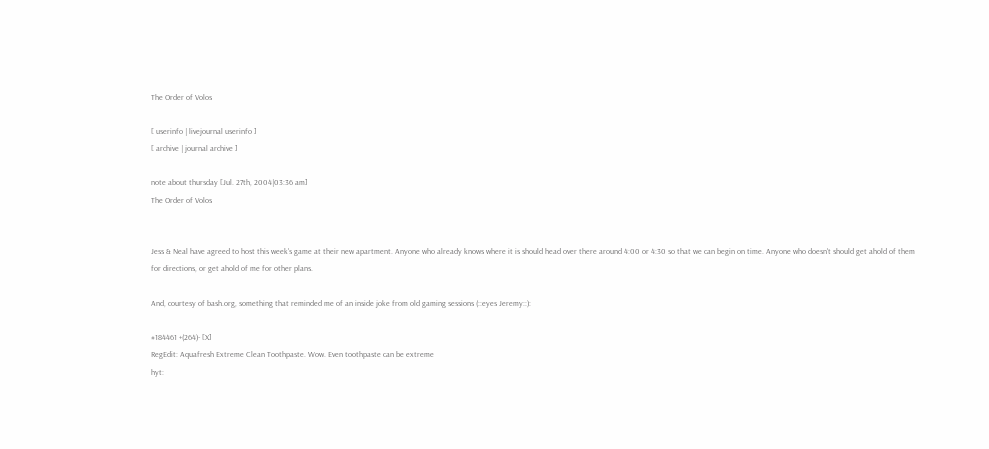The Order of Volos

[ userinfo | livejournal userinfo ]
[ archive | journal archive ]

note about thursday [Jul. 27th, 2004|03:36 am]
The Order of Volos


Jess & Neal have agreed to host this week's game at their new apartment. Anyone who already knows where it is should head over there around 4:00 or 4:30 so that we can begin on time. Anyone who doesn't should get ahold of them for directions, or get ahold of me for other plans.

And, courtesy of bash.org, something that reminded me of an inside joke from old gaming sessions (::eyes Jeremy::):

#184461 +(264)- [X]
RegEdit: Aquafresh Extreme Clean Toothpaste. Wow. Even toothpaste can be extreme
hyt: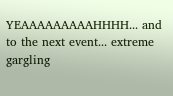YEAAAAAAAAAHHHH... and to the next event... extreme gargling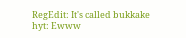RegEdit: It's called bukkake
hyt: Ewww